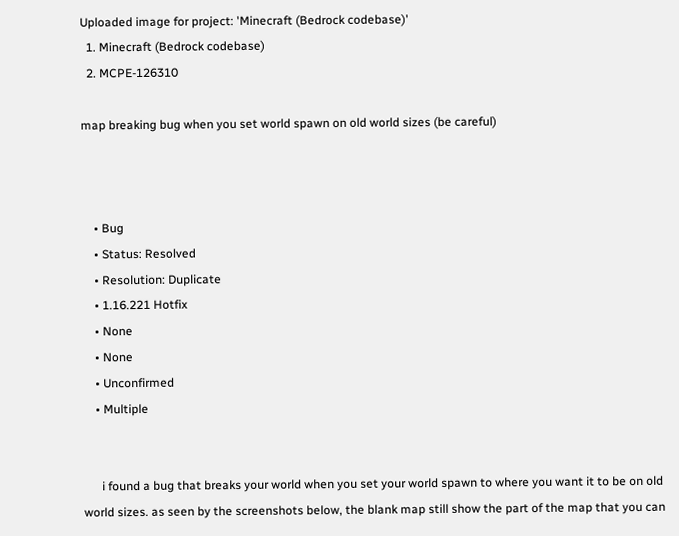Uploaded image for project: 'Minecraft (Bedrock codebase)'
  1. Minecraft (Bedrock codebase)
  2. MCPE-126310

map breaking bug when you set world spawn on old world sizes (be careful)



    • Bug
    • Status: Resolved
    • Resolution: Duplicate
    • 1.16.221 Hotfix
    • None
    • None
    • Unconfirmed
    • Multiple


      i found a bug that breaks your world when you set your world spawn to where you want it to be on old world sizes. as seen by the screenshots below, the blank map still show the part of the map that you can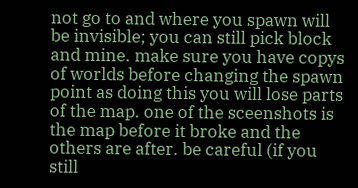not go to and where you spawn will be invisible; you can still pick block and mine. make sure you have copys of worlds before changing the spawn point as doing this you will lose parts of the map. one of the sceenshots is the map before it broke and the others are after. be careful (if you still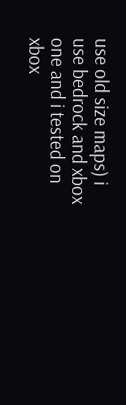use old size maps) i use bedrock and xbox one and i tested on xbox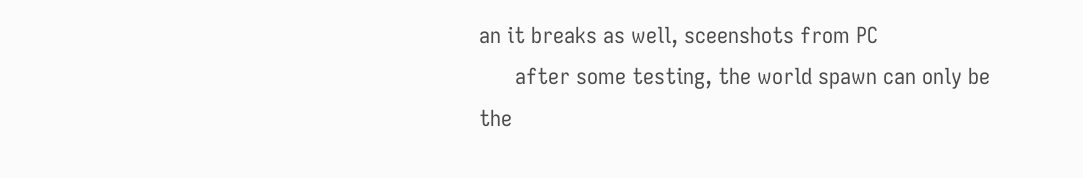an it breaks as well, sceenshots from PC
      after some testing, the world spawn can only be the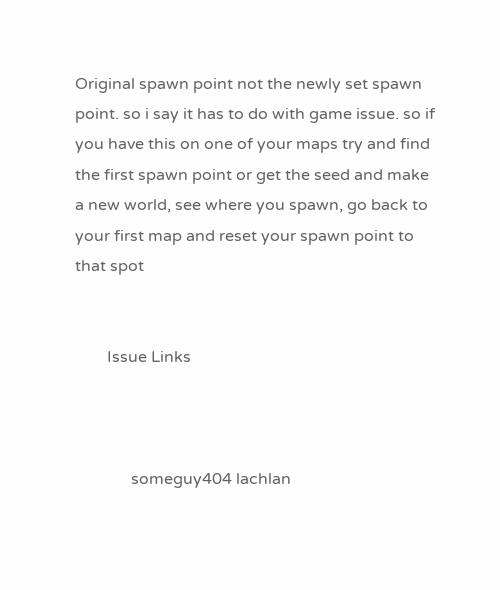Original spawn point not the newly set spawn point. so i say it has to do with game issue. so if you have this on one of your maps try and find the first spawn point or get the seed and make a new world, see where you spawn, go back to your first map and reset your spawn point to that spot


        Issue Links



              someguy404 lachlan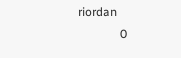riordan
              0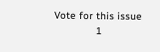Vote for this issue
              1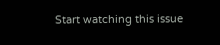Start watching this issue